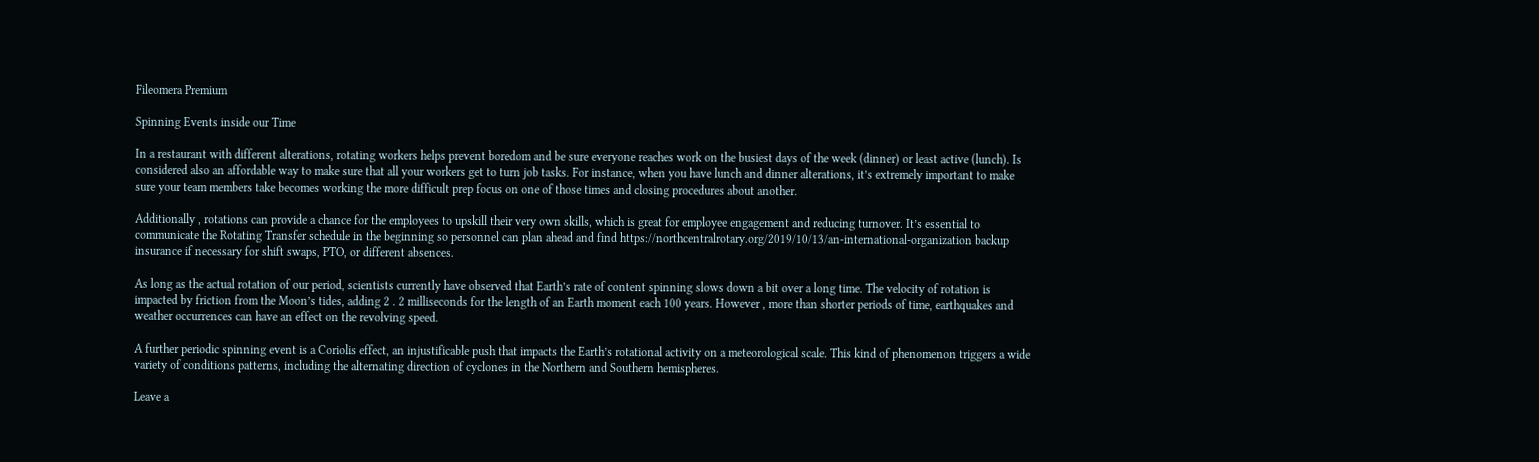Fileomera Premium

Spinning Events inside our Time

In a restaurant with different alterations, rotating workers helps prevent boredom and be sure everyone reaches work on the busiest days of the week (dinner) or least active (lunch). Is considered also an affordable way to make sure that all your workers get to turn job tasks. For instance, when you have lunch and dinner alterations, it’s extremely important to make sure your team members take becomes working the more difficult prep focus on one of those times and closing procedures about another.

Additionally , rotations can provide a chance for the employees to upskill their very own skills, which is great for employee engagement and reducing turnover. It’s essential to communicate the Rotating Transfer schedule in the beginning so personnel can plan ahead and find https://northcentralrotary.org/2019/10/13/an-international-organization backup insurance if necessary for shift swaps, PTO, or different absences.

As long as the actual rotation of our period, scientists currently have observed that Earth’s rate of content spinning slows down a bit over a long time. The velocity of rotation is impacted by friction from the Moon’s tides, adding 2 . 2 milliseconds for the length of an Earth moment each 100 years. However , more than shorter periods of time, earthquakes and weather occurrences can have an effect on the revolving speed.

A further periodic spinning event is a Coriolis effect, an injustificable push that impacts the Earth’s rotational activity on a meteorological scale. This kind of phenomenon triggers a wide variety of conditions patterns, including the alternating direction of cyclones in the Northern and Southern hemispheres.

Leave a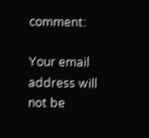comment:

Your email address will not be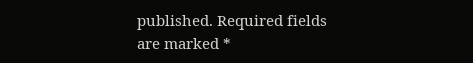published. Required fields are marked *